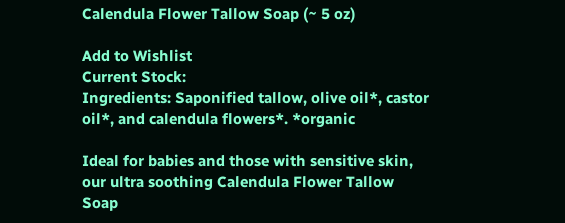Calendula Flower Tallow Soap (~ 5 oz)

Add to Wishlist
Current Stock:
Ingredients: Saponified tallow, olive oil*, castor oil*, and calendula flowers*. *organic

Ideal for babies and those with sensitive skin, our ultra soothing Calendula Flower Tallow Soap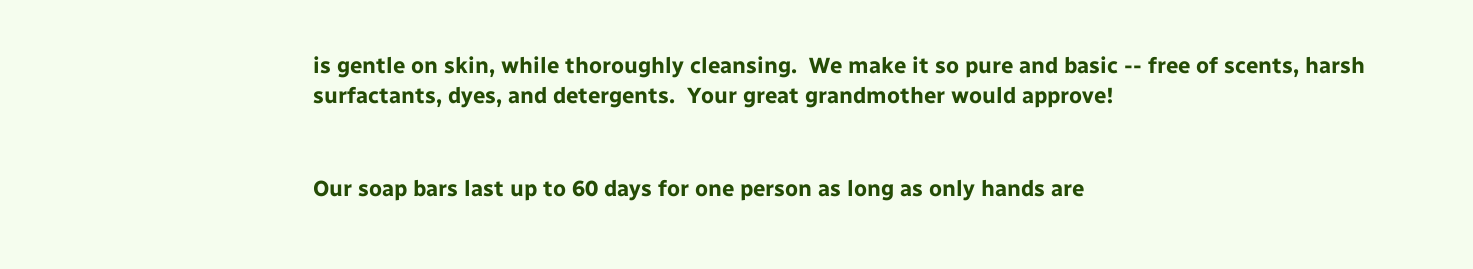is gentle on skin, while thoroughly cleansing.  We make it so pure and basic -- free of scents, harsh surfactants, dyes, and detergents.  Your great grandmother would approve!


Our soap bars last up to 60 days for one person as long as only hands are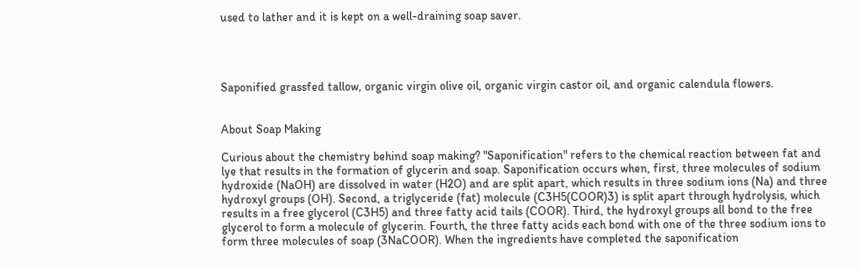used to lather and it is kept on a well-draining soap saver.




Saponified grassfed tallow, organic virgin olive oil, organic virgin castor oil, and organic calendula flowers.


About Soap Making

Curious about the chemistry behind soap making? "Saponification" refers to the chemical reaction between fat and lye that results in the formation of glycerin and soap. Saponification occurs when, first, three molecules of sodium hydroxide (NaOH) are dissolved in water (H2O) and are split apart, which results in three sodium ions (Na) and three hydroxyl groups (OH). Second, a triglyceride (fat) molecule (C3H5(COOR)3) is split apart through hydrolysis, which results in a free glycerol (C3H5) and three fatty acid tails (COOR). Third, the hydroxyl groups all bond to the free glycerol to form a molecule of glycerin. Fourth, the three fatty acids each bond with one of the three sodium ions to form three molecules of soap (3NaCOOR). When the ingredients have completed the saponification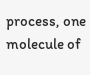process, one molecule of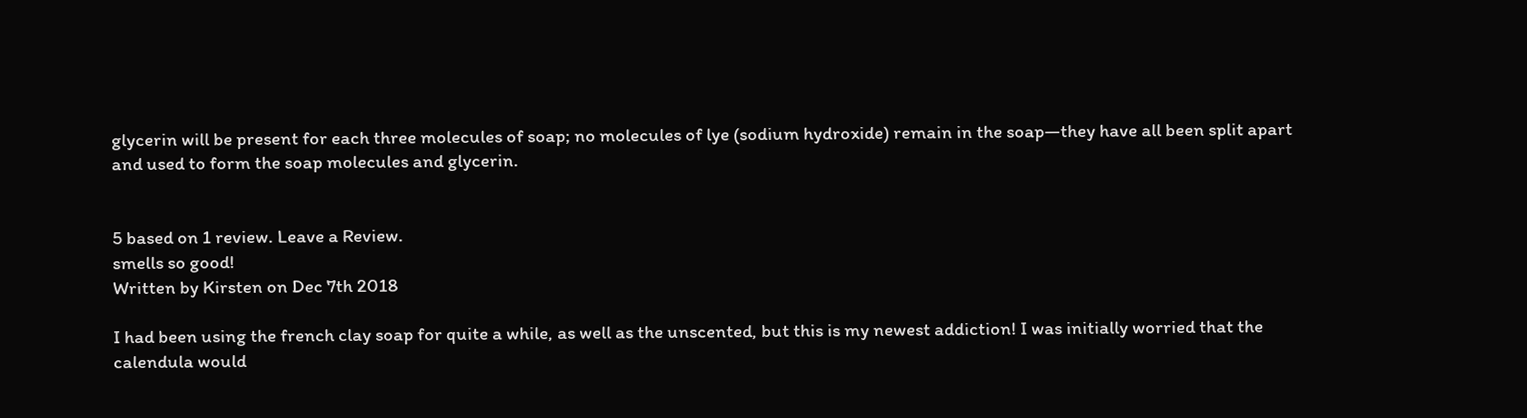glycerin will be present for each three molecules of soap; no molecules of lye (sodium hydroxide) remain in the soap—they have all been split apart and used to form the soap molecules and glycerin.


5 based on 1 review. Leave a Review.
smells so good!
Written by Kirsten on Dec 7th 2018

I had been using the french clay soap for quite a while, as well as the unscented, but this is my newest addiction! I was initially worried that the calendula would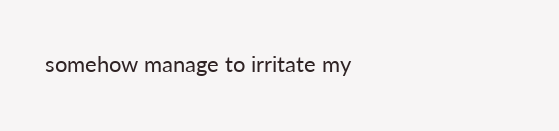somehow manage to irritate my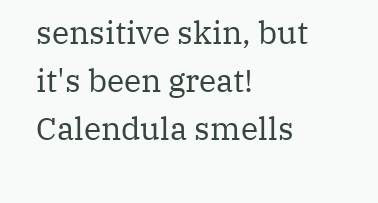sensitive skin, but it's been great! Calendula smells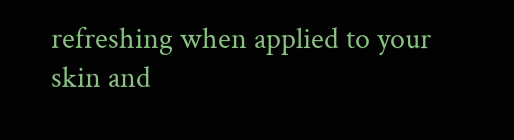refreshing when applied to your skin and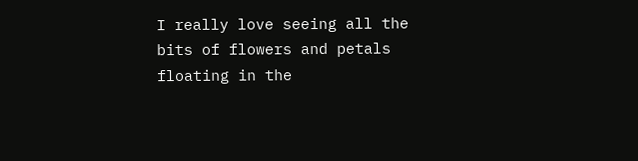I really love seeing all the bits of flowers and petals floating in the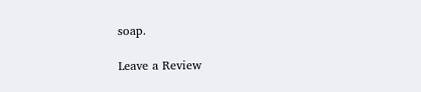soap.

Leave a Review